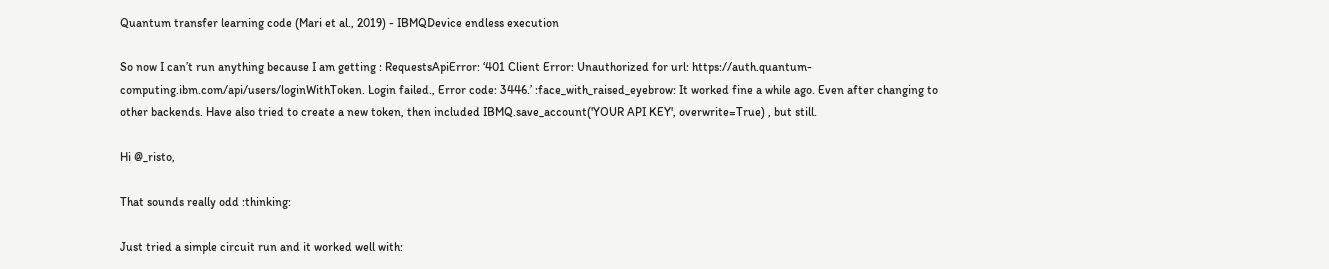Quantum transfer learning code (Mari et al., 2019) - IBMQDevice endless execution

So now I can’t run anything because I am getting : RequestsApiError: ‘401 Client Error: Unauthorized for url: https://auth.quantum-computing.ibm.com/api/users/loginWithToken. Login failed., Error code: 3446.’ :face_with_raised_eyebrow: It worked fine a while ago. Even after changing to other backends. Have also tried to create a new token, then included IBMQ.save_account('YOUR API KEY', overwrite=True) , but still.

Hi @_risto,

That sounds really odd :thinking:

Just tried a simple circuit run and it worked well with: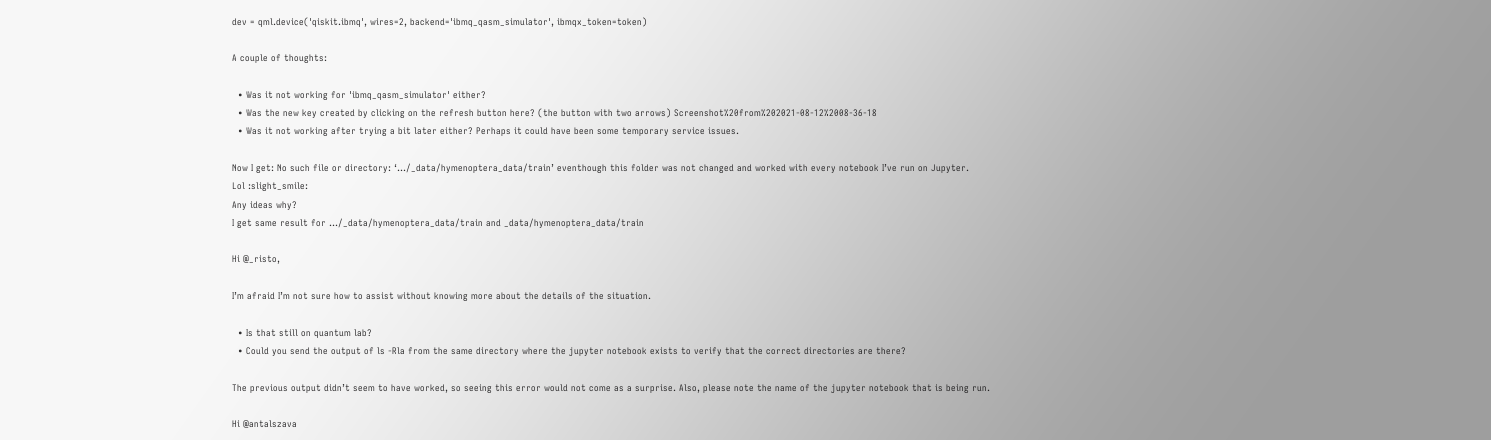dev = qml.device('qiskit.ibmq', wires=2, backend='ibmq_qasm_simulator', ibmqx_token=token)

A couple of thoughts:

  • Was it not working for 'ibmq_qasm_simulator' either?
  • Was the new key created by clicking on the refresh button here? (the button with two arrows) Screenshot%20from%202021-08-12%2008-36-18
  • Was it not working after trying a bit later either? Perhaps it could have been some temporary service issues.

Now I get: No such file or directory: ‘…/_data/hymenoptera_data/train’ eventhough this folder was not changed and worked with every notebook I’ve run on Jupyter.
Lol :slight_smile:
Any ideas why?
I get same result for …/_data/hymenoptera_data/train and _data/hymenoptera_data/train

Hi @_risto,

I’m afraid I’m not sure how to assist without knowing more about the details of the situation.

  • Is that still on quantum lab?
  • Could you send the output of ls -Rla from the same directory where the jupyter notebook exists to verify that the correct directories are there?

The previous output didn’t seem to have worked, so seeing this error would not come as a surprise. Also, please note the name of the jupyter notebook that is being run.

Hi @antalszava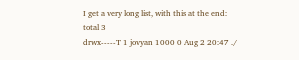I get a very long list, with this at the end:
total 3
drwx-----T 1 jovyan 1000 0 Aug 2 20:47 ./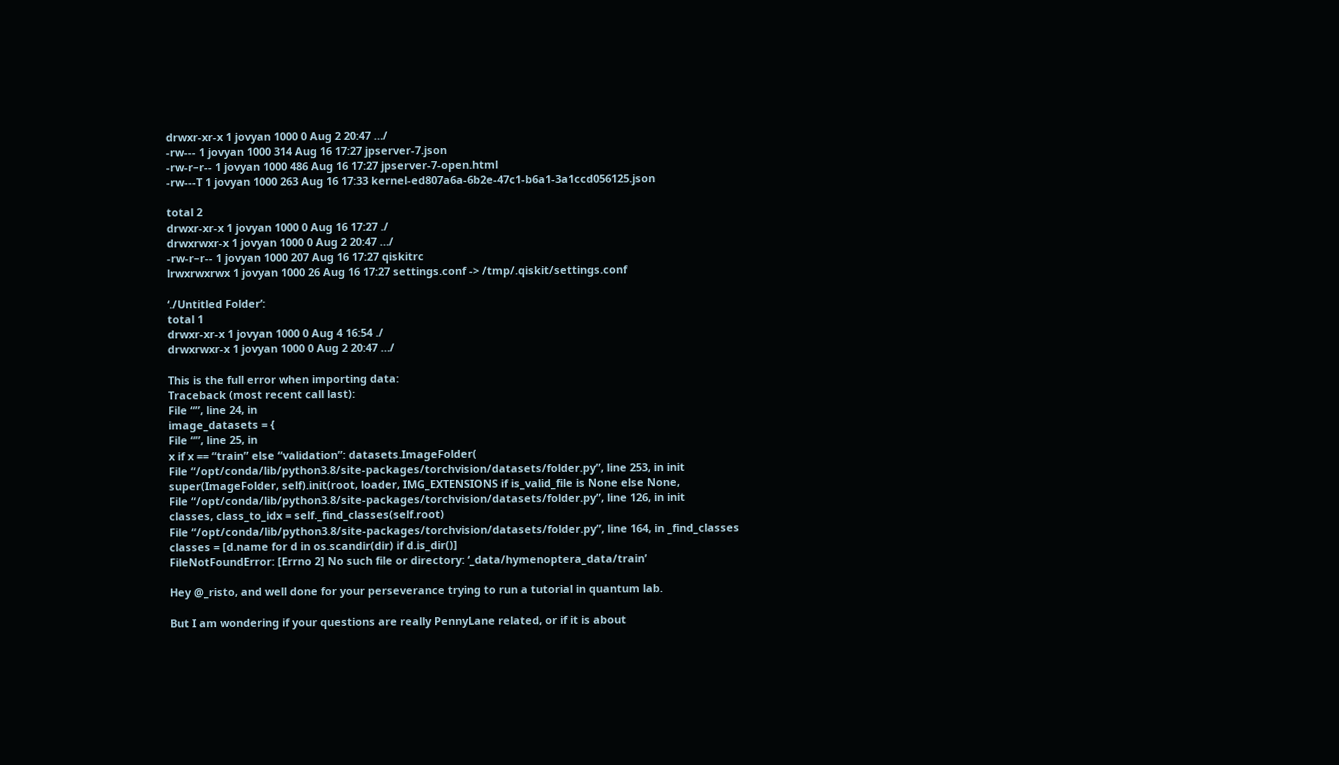drwxr-xr-x 1 jovyan 1000 0 Aug 2 20:47 …/
-rw--- 1 jovyan 1000 314 Aug 16 17:27 jpserver-7.json
-rw-r–r-- 1 jovyan 1000 486 Aug 16 17:27 jpserver-7-open.html
-rw---T 1 jovyan 1000 263 Aug 16 17:33 kernel-ed807a6a-6b2e-47c1-b6a1-3a1ccd056125.json

total 2
drwxr-xr-x 1 jovyan 1000 0 Aug 16 17:27 ./
drwxrwxr-x 1 jovyan 1000 0 Aug 2 20:47 …/
-rw-r–r-- 1 jovyan 1000 207 Aug 16 17:27 qiskitrc
lrwxrwxrwx 1 jovyan 1000 26 Aug 16 17:27 settings.conf -> /tmp/.qiskit/settings.conf

‘./Untitled Folder’:
total 1
drwxr-xr-x 1 jovyan 1000 0 Aug 4 16:54 ./
drwxrwxr-x 1 jovyan 1000 0 Aug 2 20:47 …/

This is the full error when importing data:
Traceback (most recent call last):
File “”, line 24, in
image_datasets = {
File “”, line 25, in
x if x == “train” else “validation”: datasets.ImageFolder(
File “/opt/conda/lib/python3.8/site-packages/torchvision/datasets/folder.py”, line 253, in init
super(ImageFolder, self).init(root, loader, IMG_EXTENSIONS if is_valid_file is None else None,
File “/opt/conda/lib/python3.8/site-packages/torchvision/datasets/folder.py”, line 126, in init
classes, class_to_idx = self._find_classes(self.root)
File “/opt/conda/lib/python3.8/site-packages/torchvision/datasets/folder.py”, line 164, in _find_classes
classes = [d.name for d in os.scandir(dir) if d.is_dir()]
FileNotFoundError: [Errno 2] No such file or directory: ‘_data/hymenoptera_data/train’

Hey @_risto, and well done for your perseverance trying to run a tutorial in quantum lab.

But I am wondering if your questions are really PennyLane related, or if it is about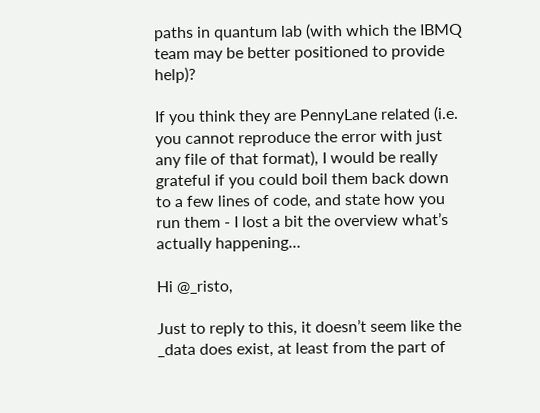paths in quantum lab (with which the IBMQ team may be better positioned to provide help)?

If you think they are PennyLane related (i.e. you cannot reproduce the error with just any file of that format), I would be really grateful if you could boil them back down to a few lines of code, and state how you run them - I lost a bit the overview what’s actually happening…

Hi @_risto,

Just to reply to this, it doesn’t seem like the _data does exist, at least from the part of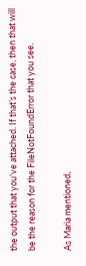the output that you’ve attached. If that’s the case, then that will be the reason for the FileNotFoundError that you see.

As Maria mentioned,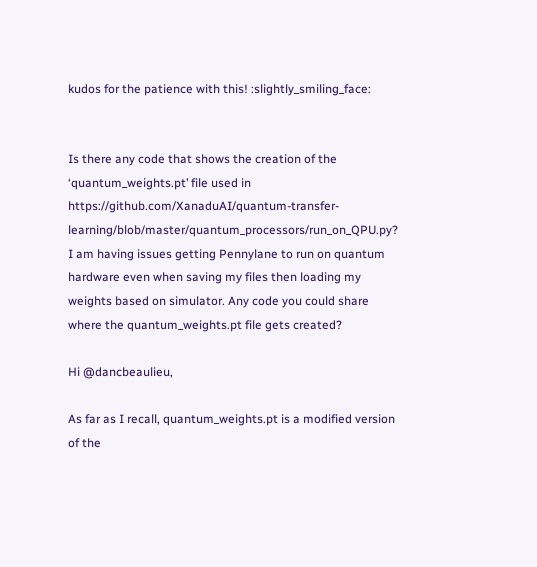kudos for the patience with this! :slightly_smiling_face:


Is there any code that shows the creation of the ‘quantum_weights.pt’ file used in https://github.com/XanaduAI/quantum-transfer-learning/blob/master/quantum_processors/run_on_QPU.py? I am having issues getting Pennylane to run on quantum hardware even when saving my files then loading my weights based on simulator. Any code you could share where the quantum_weights.pt file gets created?

Hi @dancbeaulieu,

As far as I recall, quantum_weights.pt is a modified version of the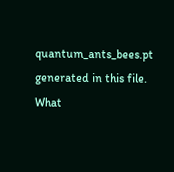quantum_ants_bees.pt generated in this file. What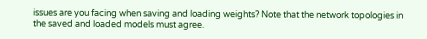issues are you facing when saving and loading weights? Note that the network topologies in the saved and loaded models must agree.